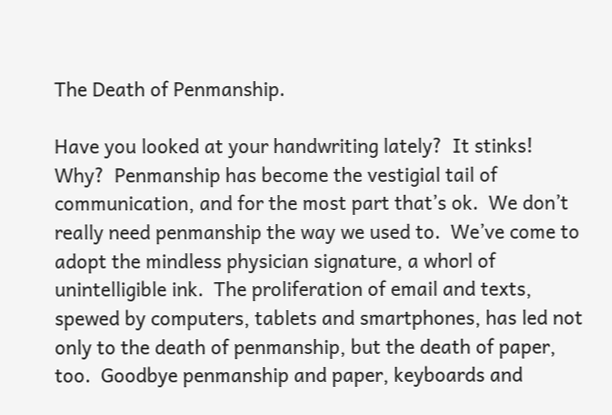The Death of Penmanship.

Have you looked at your handwriting lately?  It stinks!  Why?  Penmanship has become the vestigial tail of communication, and for the most part that’s ok.  We don’t really need penmanship the way we used to.  We’ve come to adopt the mindless physician signature, a whorl of unintelligible ink.  The proliferation of email and texts, spewed by computers, tablets and smartphones, has led not only to the death of penmanship, but the death of paper, too.  Goodbye penmanship and paper, keyboards and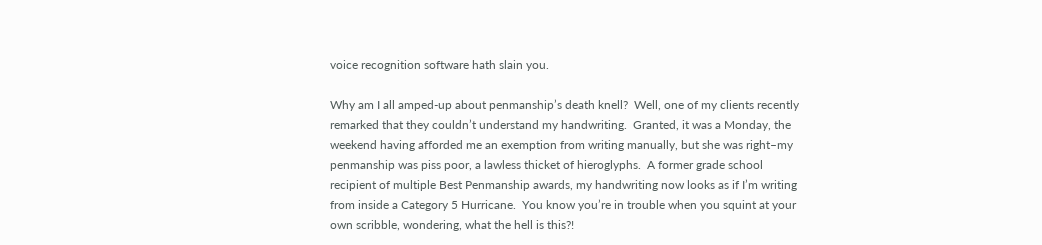voice recognition software hath slain you.

Why am I all amped-up about penmanship’s death knell?  Well, one of my clients recently remarked that they couldn’t understand my handwriting.  Granted, it was a Monday, the weekend having afforded me an exemption from writing manually, but she was right–my penmanship was piss poor, a lawless thicket of hieroglyphs.  A former grade school recipient of multiple Best Penmanship awards, my handwriting now looks as if I’m writing from inside a Category 5 Hurricane.  You know you’re in trouble when you squint at your own scribble, wondering, what the hell is this?!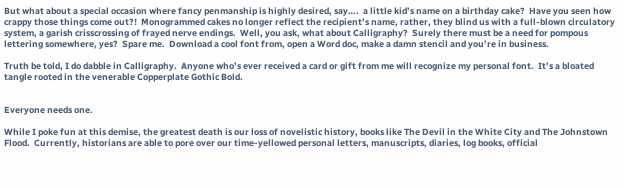But what about a special occasion where fancy penmanship is highly desired, say….  a little kid’s name on a birthday cake?  Have you seen how crappy those things come out?!  Monogrammed cakes no longer reflect the recipient’s name, rather, they blind us with a full-blown circulatory system, a garish crisscrossing of frayed nerve endings.  Well, you ask, what about Calligraphy?  Surely there must be a need for pompous lettering somewhere, yes?  Spare me.  Download a cool font from, open a Word doc, make a damn stencil and you’re in business.

Truth be told, I do dabble in Calligraphy.  Anyone who’s ever received a card or gift from me will recognize my personal font.  It’s a bloated tangle rooted in the venerable Copperplate Gothic Bold.


Everyone needs one.

While I poke fun at this demise, the greatest death is our loss of novelistic history, books like The Devil in the White City and The Johnstown Flood.  Currently, historians are able to pore over our time-yellowed personal letters, manuscripts, diaries, log books, official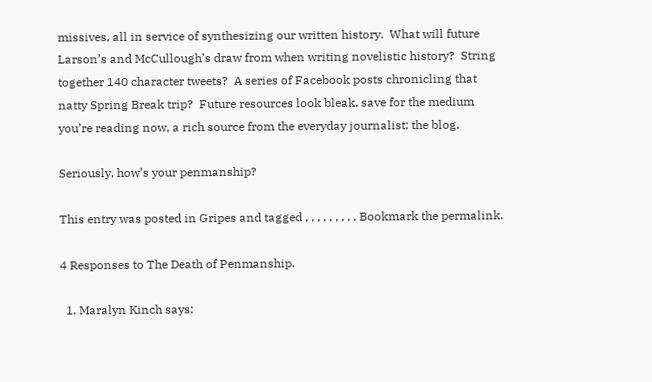missives, all in service of synthesizing our written history.  What will future Larson’s and McCullough’s draw from when writing novelistic history?  String together 140 character tweets?  A series of Facebook posts chronicling that natty Spring Break trip?  Future resources look bleak, save for the medium you’re reading now, a rich source from the everyday journalist: the blog.

Seriously, how’s your penmanship?

This entry was posted in Gripes and tagged , , , , , , , , . Bookmark the permalink.

4 Responses to The Death of Penmanship.

  1. Maralyn Kinch says: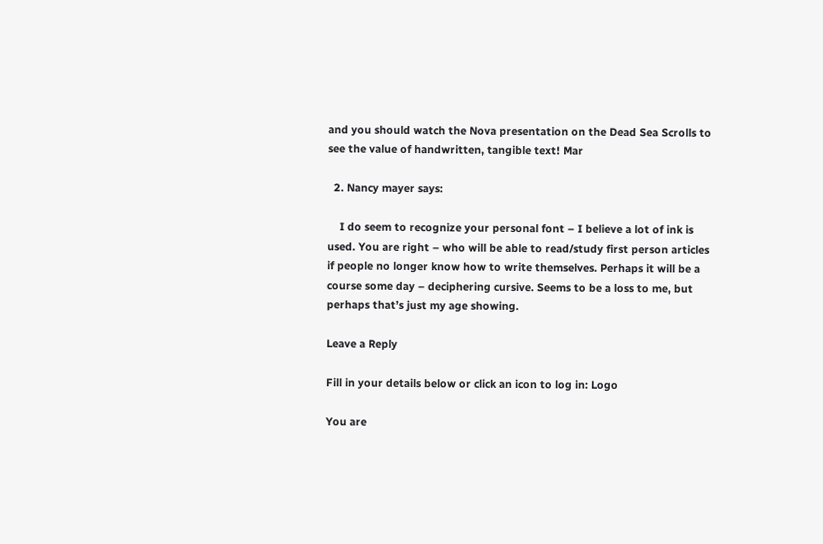and you should watch the Nova presentation on the Dead Sea Scrolls to see the value of handwritten, tangible text! Mar

  2. Nancy mayer says:

    I do seem to recognize your personal font – I believe a lot of ink is used. You are right – who will be able to read/study first person articles if people no longer know how to write themselves. Perhaps it will be a course some day – deciphering cursive. Seems to be a loss to me, but perhaps that’s just my age showing.

Leave a Reply

Fill in your details below or click an icon to log in: Logo

You are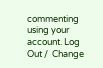commenting using your account. Log Out /  Change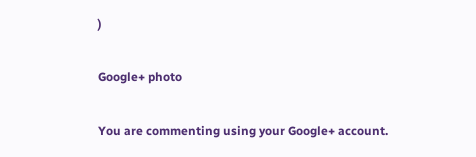)

Google+ photo

You are commenting using your Google+ account.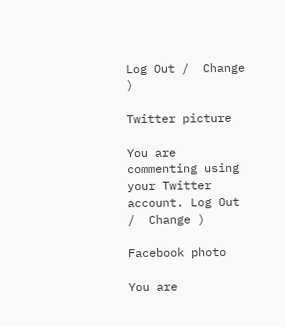Log Out /  Change )

Twitter picture

You are commenting using your Twitter account. Log Out /  Change )

Facebook photo

You are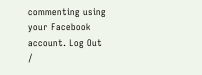commenting using your Facebook account. Log Out /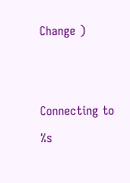Change )


Connecting to %s